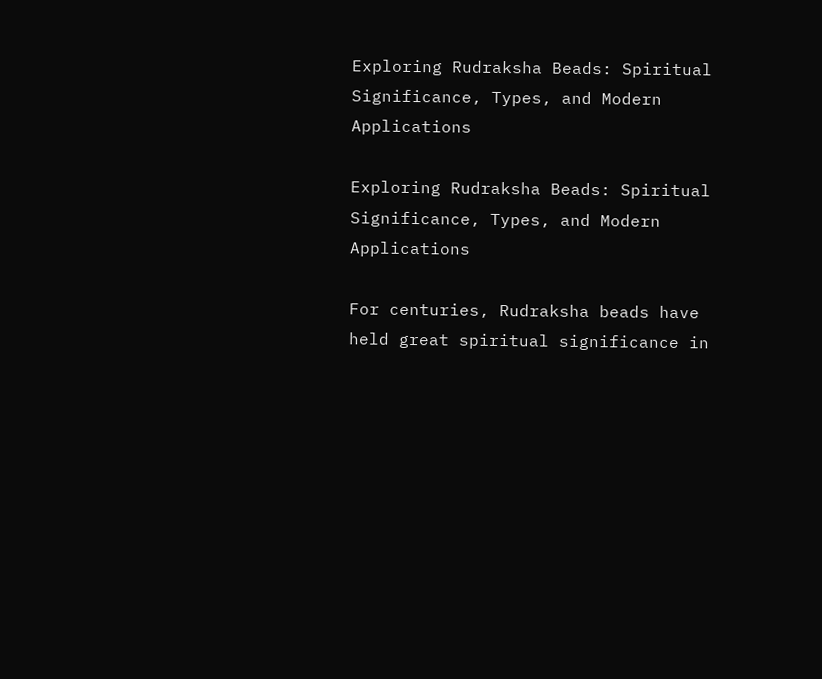Exploring Rudraksha Beads: Spiritual Significance, Types, and Modern Applications

Exploring Rudraksha Beads: Spiritual Significance, Types, and Modern Applications

For centuries, Rudraksha beads have held great spiritual significance in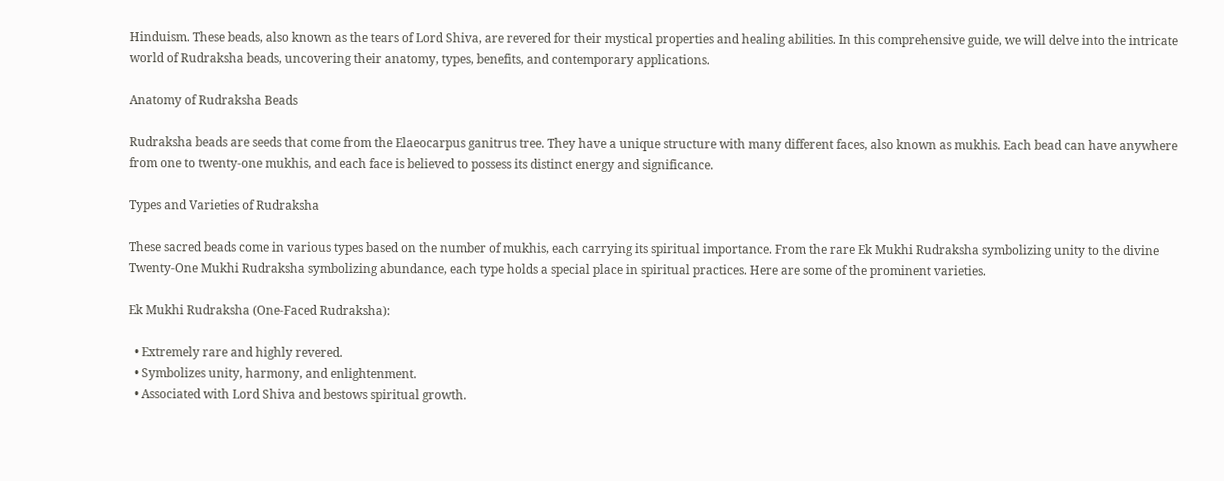Hinduism. These beads, also known as the tears of Lord Shiva, are revered for their mystical properties and healing abilities. In this comprehensive guide, we will delve into the intricate world of Rudraksha beads, uncovering their anatomy, types, benefits, and contemporary applications.

Anatomy of Rudraksha Beads

Rudraksha beads are seeds that come from the Elaeocarpus ganitrus tree. They have a unique structure with many different faces, also known as mukhis. Each bead can have anywhere from one to twenty-one mukhis, and each face is believed to possess its distinct energy and significance.

Types and Varieties of Rudraksha

These sacred beads come in various types based on the number of mukhis, each carrying its spiritual importance. From the rare Ek Mukhi Rudraksha symbolizing unity to the divine Twenty-One Mukhi Rudraksha symbolizing abundance, each type holds a special place in spiritual practices. Here are some of the prominent varieties.

Ek Mukhi Rudraksha (One-Faced Rudraksha):

  • Extremely rare and highly revered.
  • Symbolizes unity, harmony, and enlightenment.
  • Associated with Lord Shiva and bestows spiritual growth.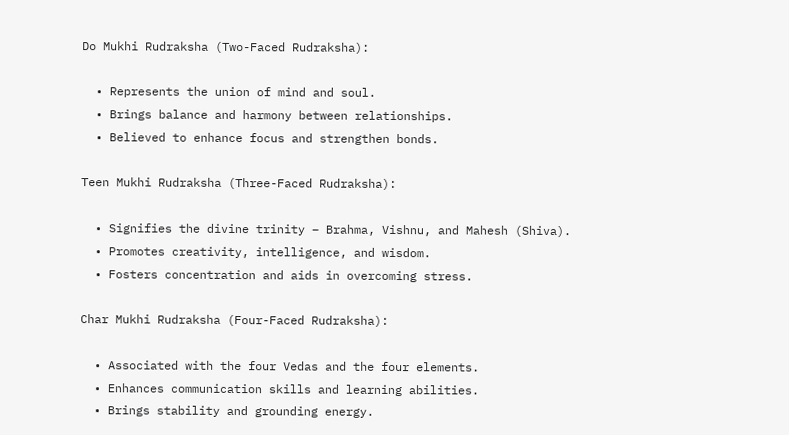Do Mukhi Rudraksha (Two-Faced Rudraksha):

  • Represents the union of mind and soul.
  • Brings balance and harmony between relationships.
  • Believed to enhance focus and strengthen bonds.

Teen Mukhi Rudraksha (Three-Faced Rudraksha):

  • Signifies the divine trinity – Brahma, Vishnu, and Mahesh (Shiva).
  • Promotes creativity, intelligence, and wisdom.
  • Fosters concentration and aids in overcoming stress.

Char Mukhi Rudraksha (Four-Faced Rudraksha):

  • Associated with the four Vedas and the four elements.
  • Enhances communication skills and learning abilities.
  • Brings stability and grounding energy.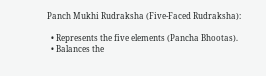Panch Mukhi Rudraksha (Five-Faced Rudraksha):

  • Represents the five elements (Pancha Bhootas).
  • Balances the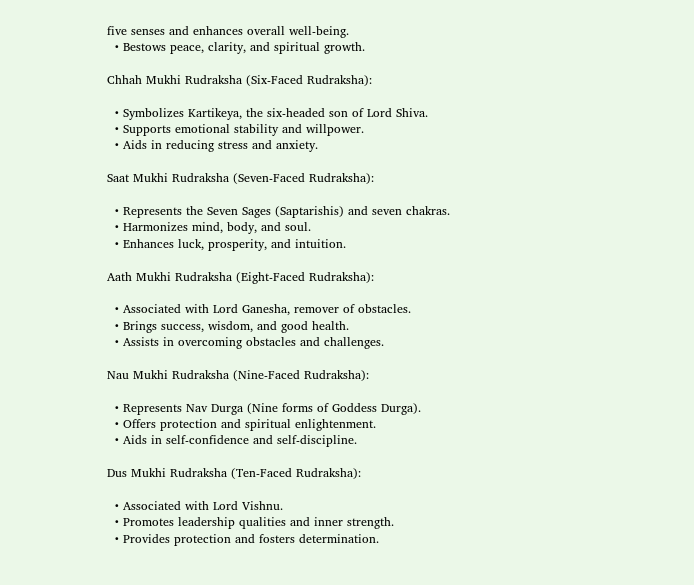five senses and enhances overall well-being.
  • Bestows peace, clarity, and spiritual growth.

Chhah Mukhi Rudraksha (Six-Faced Rudraksha):

  • Symbolizes Kartikeya, the six-headed son of Lord Shiva.
  • Supports emotional stability and willpower.
  • Aids in reducing stress and anxiety.

Saat Mukhi Rudraksha (Seven-Faced Rudraksha):

  • Represents the Seven Sages (Saptarishis) and seven chakras.
  • Harmonizes mind, body, and soul.
  • Enhances luck, prosperity, and intuition.

Aath Mukhi Rudraksha (Eight-Faced Rudraksha):

  • Associated with Lord Ganesha, remover of obstacles.
  • Brings success, wisdom, and good health.
  • Assists in overcoming obstacles and challenges.

Nau Mukhi Rudraksha (Nine-Faced Rudraksha):

  • Represents Nav Durga (Nine forms of Goddess Durga).
  • Offers protection and spiritual enlightenment.
  • Aids in self-confidence and self-discipline.

Dus Mukhi Rudraksha (Ten-Faced Rudraksha):

  • Associated with Lord Vishnu.
  • Promotes leadership qualities and inner strength.
  • Provides protection and fosters determination.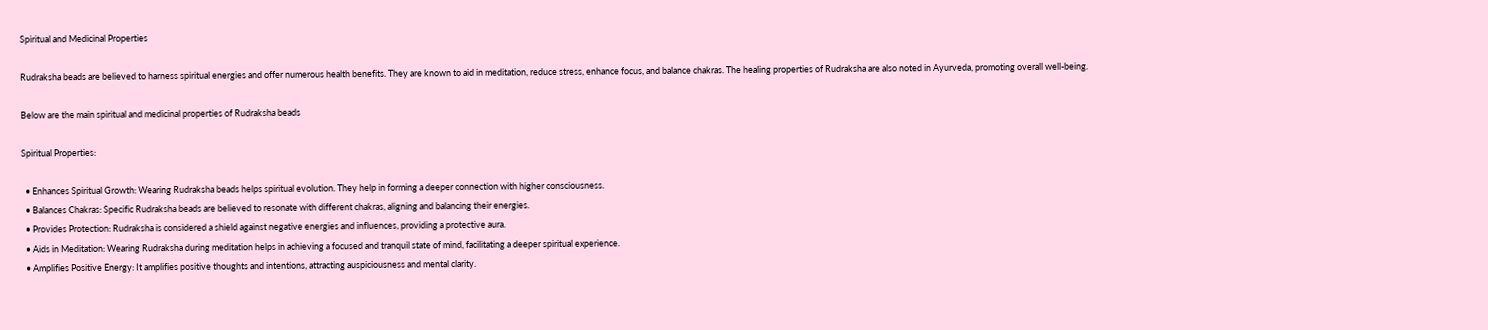Spiritual and Medicinal Properties

Rudraksha beads are believed to harness spiritual energies and offer numerous health benefits. They are known to aid in meditation, reduce stress, enhance focus, and balance chakras. The healing properties of Rudraksha are also noted in Ayurveda, promoting overall well-being.

Below are the main spiritual and medicinal properties of Rudraksha beads

Spiritual Properties:

  • Enhances Spiritual Growth: Wearing Rudraksha beads helps spiritual evolution. They help in forming a deeper connection with higher consciousness.
  • Balances Chakras: Specific Rudraksha beads are believed to resonate with different chakras, aligning and balancing their energies.
  • Provides Protection: Rudraksha is considered a shield against negative energies and influences, providing a protective aura.
  • Aids in Meditation: Wearing Rudraksha during meditation helps in achieving a focused and tranquil state of mind, facilitating a deeper spiritual experience.
  • Amplifies Positive Energy: It amplifies positive thoughts and intentions, attracting auspiciousness and mental clarity.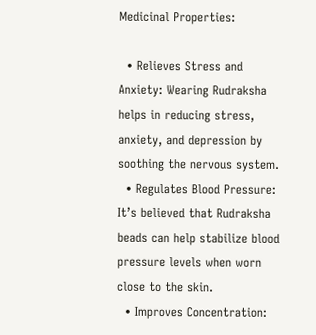Medicinal Properties:

  • Relieves Stress and Anxiety: Wearing Rudraksha helps in reducing stress, anxiety, and depression by soothing the nervous system.
  • Regulates Blood Pressure: It’s believed that Rudraksha beads can help stabilize blood pressure levels when worn close to the skin.
  • Improves Concentration: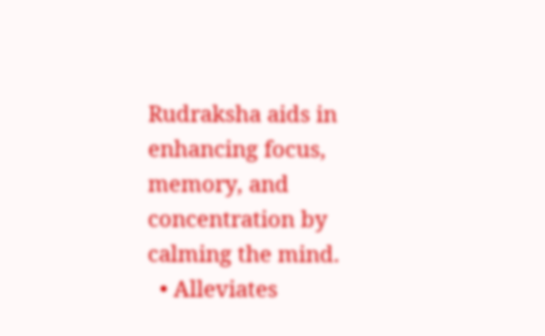Rudraksha aids in enhancing focus, memory, and concentration by calming the mind.
  • Alleviates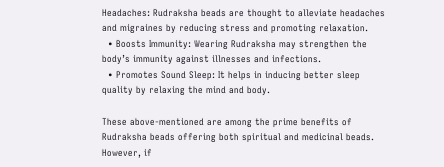Headaches: Rudraksha beads are thought to alleviate headaches and migraines by reducing stress and promoting relaxation.
  • Boosts Immunity: Wearing Rudraksha may strengthen the body’s immunity against illnesses and infections.
  • Promotes Sound Sleep: It helps in inducing better sleep quality by relaxing the mind and body.

These above-mentioned are among the prime benefits of Rudraksha beads offering both spiritual and medicinal beads. However, if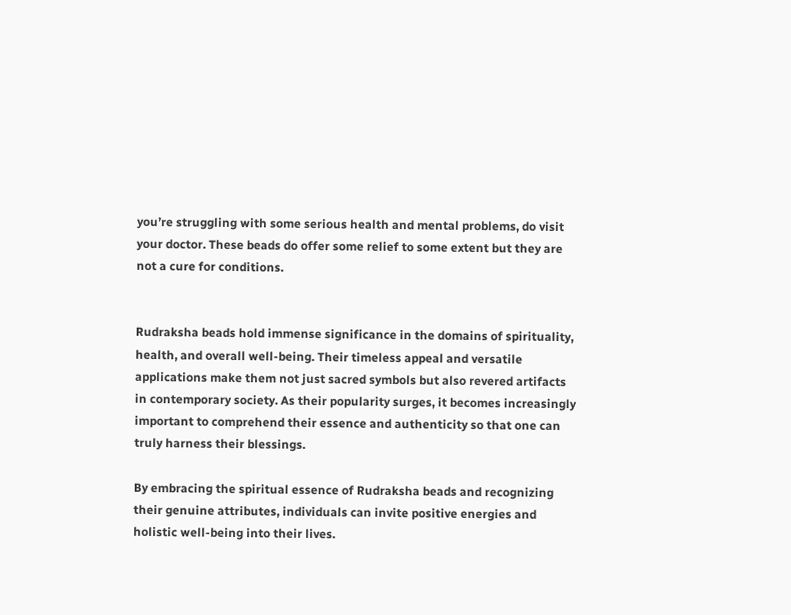you’re struggling with some serious health and mental problems, do visit your doctor. These beads do offer some relief to some extent but they are not a cure for conditions.


Rudraksha beads hold immense significance in the domains of spirituality, health, and overall well-being. Their timeless appeal and versatile applications make them not just sacred symbols but also revered artifacts in contemporary society. As their popularity surges, it becomes increasingly important to comprehend their essence and authenticity so that one can truly harness their blessings.

By embracing the spiritual essence of Rudraksha beads and recognizing their genuine attributes, individuals can invite positive energies and holistic well-being into their lives.